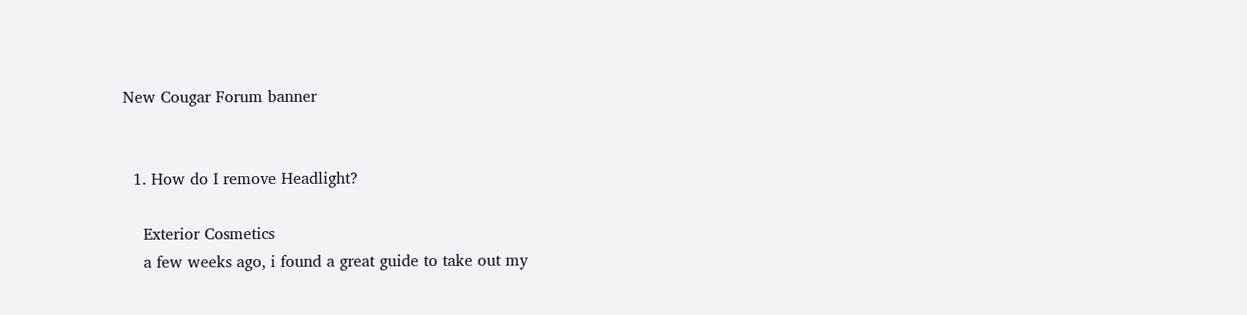New Cougar Forum banner


  1. How do I remove Headlight?

    Exterior Cosmetics
    a few weeks ago, i found a great guide to take out my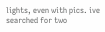lights, even with pics. ive searched for two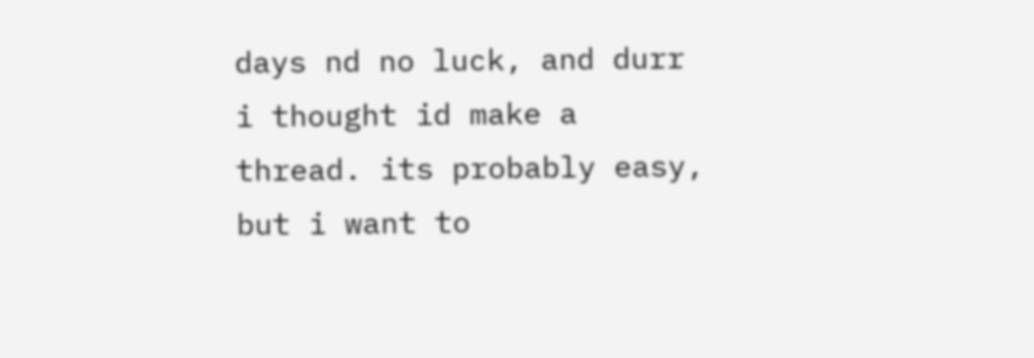days nd no luck, and durr i thought id make a thread. its probably easy, but i want to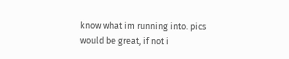know what im running into. pics would be great, if not i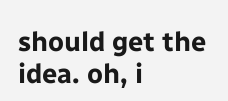should get the idea. oh, i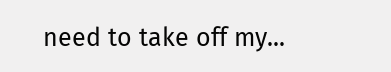need to take off my...